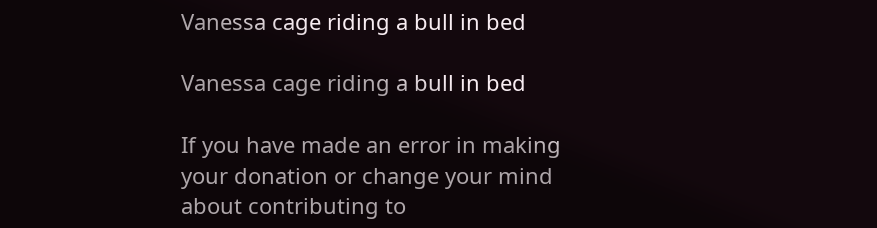Vanessa cage riding a bull in bed

Vanessa cage riding a bull in bed

If you have made an error in making your donation or change your mind about contributing to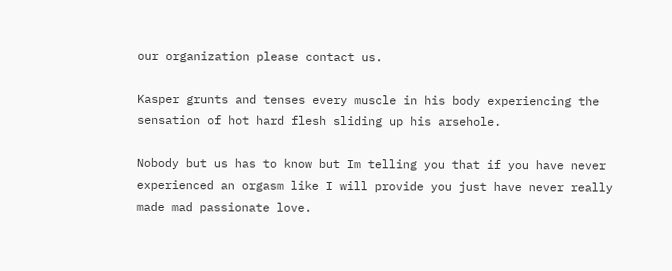our organization please contact us.

Kasper grunts and tenses every muscle in his body experiencing the sensation of hot hard flesh sliding up his arsehole.

Nobody but us has to know but Im telling you that if you have never experienced an orgasm like I will provide you just have never really made mad passionate love.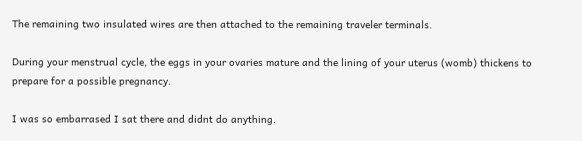The remaining two insulated wires are then attached to the remaining traveler terminals.

During your menstrual cycle, the eggs in your ovaries mature and the lining of your uterus (womb) thickens to prepare for a possible pregnancy.

I was so embarrased I sat there and didnt do anything.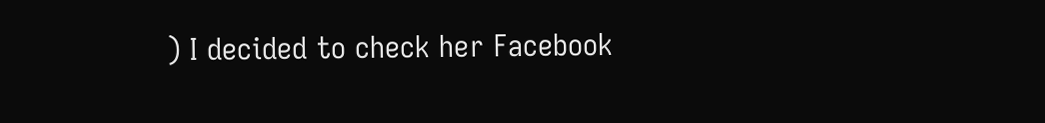) I decided to check her Facebook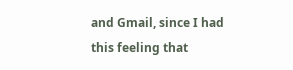and Gmail, since I had this feeling that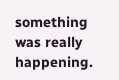something was really happening.